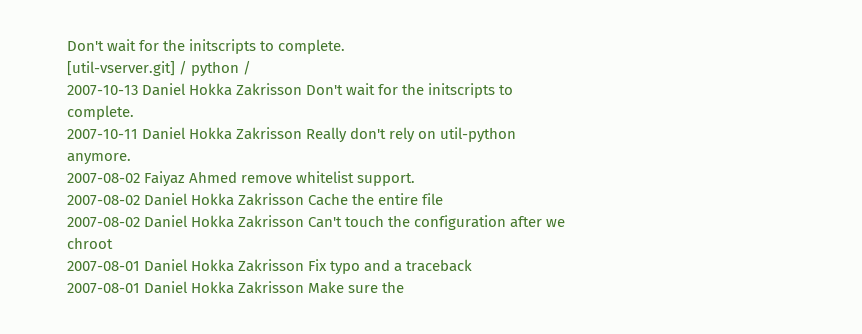Don't wait for the initscripts to complete.
[util-vserver.git] / python /
2007-10-13 Daniel Hokka Zakrisson Don't wait for the initscripts to complete.
2007-10-11 Daniel Hokka Zakrisson Really don't rely on util-python anymore.
2007-08-02 Faiyaz Ahmed remove whitelist support.
2007-08-02 Daniel Hokka Zakrisson Cache the entire file
2007-08-02 Daniel Hokka Zakrisson Can't touch the configuration after we chroot
2007-08-01 Daniel Hokka Zakrisson Fix typo and a traceback
2007-08-01 Daniel Hokka Zakrisson Make sure the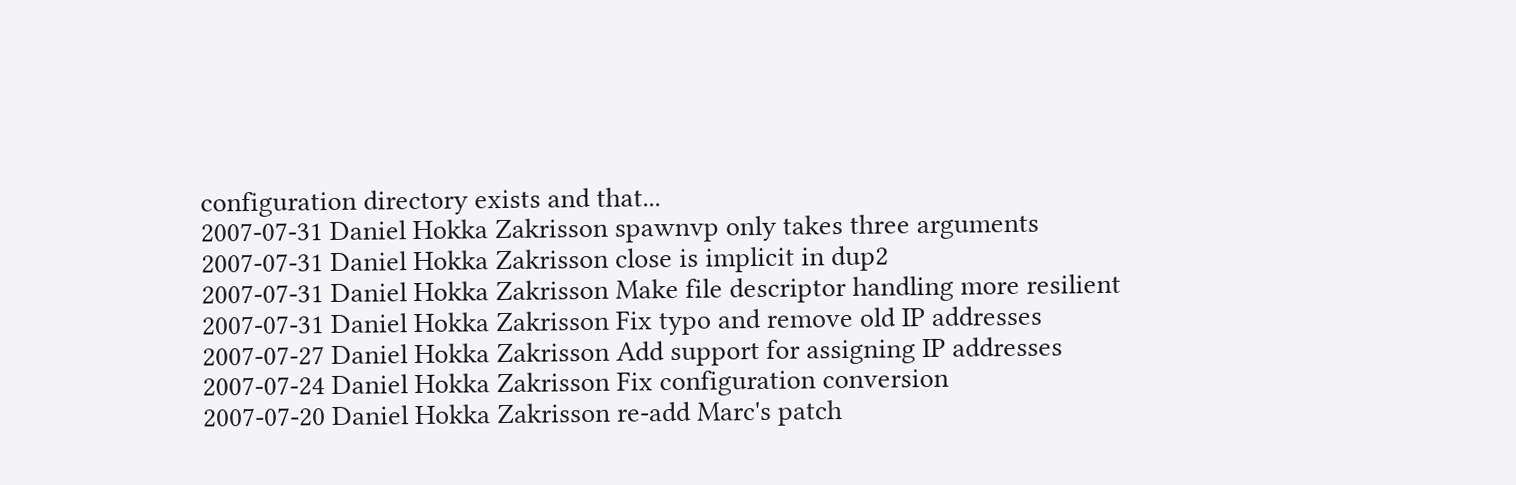configuration directory exists and that...
2007-07-31 Daniel Hokka Zakrisson spawnvp only takes three arguments
2007-07-31 Daniel Hokka Zakrisson close is implicit in dup2
2007-07-31 Daniel Hokka Zakrisson Make file descriptor handling more resilient
2007-07-31 Daniel Hokka Zakrisson Fix typo and remove old IP addresses
2007-07-27 Daniel Hokka Zakrisson Add support for assigning IP addresses
2007-07-24 Daniel Hokka Zakrisson Fix configuration conversion
2007-07-20 Daniel Hokka Zakrisson re-add Marc's patch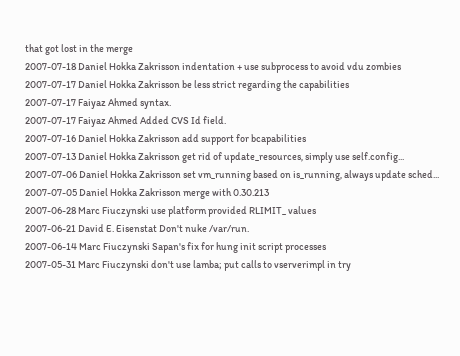that got lost in the merge
2007-07-18 Daniel Hokka Zakrisson indentation + use subprocess to avoid vdu zombies
2007-07-17 Daniel Hokka Zakrisson be less strict regarding the capabilities
2007-07-17 Faiyaz Ahmed syntax.
2007-07-17 Faiyaz Ahmed Added CVS Id field.
2007-07-16 Daniel Hokka Zakrisson add support for bcapabilities
2007-07-13 Daniel Hokka Zakrisson get rid of update_resources, simply use self.config...
2007-07-06 Daniel Hokka Zakrisson set vm_running based on is_running, always update sched...
2007-07-05 Daniel Hokka Zakrisson merge with 0.30.213
2007-06-28 Marc Fiuczynski use platform provided RLIMIT_ values
2007-06-21 David E. Eisenstat Don't nuke /var/run.
2007-06-14 Marc Fiuczynski Sapan's fix for hung init script processes
2007-05-31 Marc Fiuczynski don't use lamba; put calls to vserverimpl in try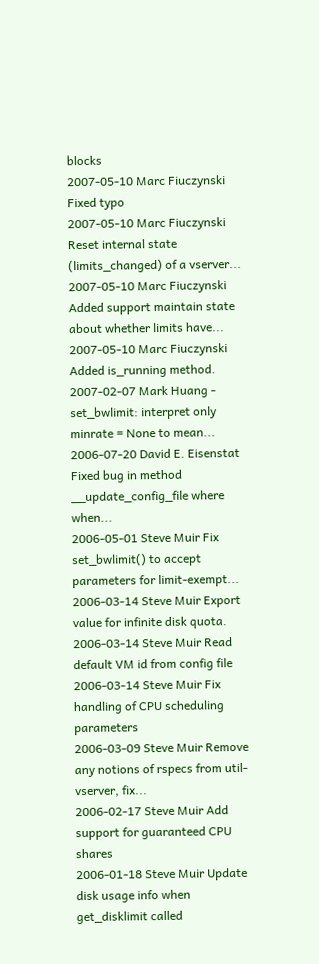blocks
2007-05-10 Marc Fiuczynski Fixed typo
2007-05-10 Marc Fiuczynski Reset internal state (limits_changed) of a vserver...
2007-05-10 Marc Fiuczynski Added support maintain state about whether limits have...
2007-05-10 Marc Fiuczynski Added is_running method.
2007-02-07 Mark Huang - set_bwlimit: interpret only minrate = None to mean...
2006-07-20 David E. Eisenstat Fixed bug in method __update_config_file where when...
2006-05-01 Steve Muir Fix set_bwlimit() to accept parameters for limit-exempt...
2006-03-14 Steve Muir Export value for infinite disk quota.
2006-03-14 Steve Muir Read default VM id from config file
2006-03-14 Steve Muir Fix handling of CPU scheduling parameters
2006-03-09 Steve Muir Remove any notions of rspecs from util-vserver, fix...
2006-02-17 Steve Muir Add support for guaranteed CPU shares
2006-01-18 Steve Muir Update disk usage info when get_disklimit called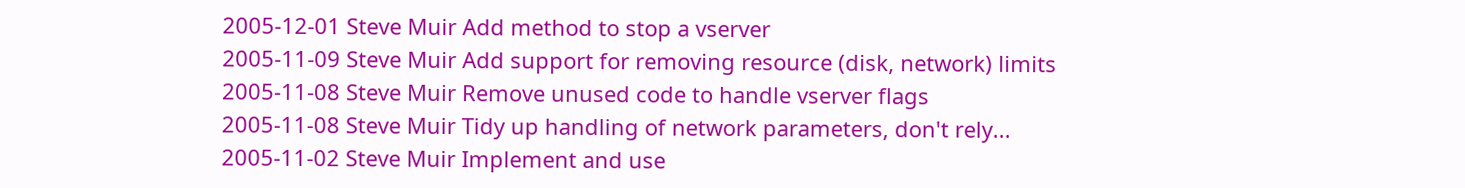2005-12-01 Steve Muir Add method to stop a vserver
2005-11-09 Steve Muir Add support for removing resource (disk, network) limits
2005-11-08 Steve Muir Remove unused code to handle vserver flags
2005-11-08 Steve Muir Tidy up handling of network parameters, don't rely...
2005-11-02 Steve Muir Implement and use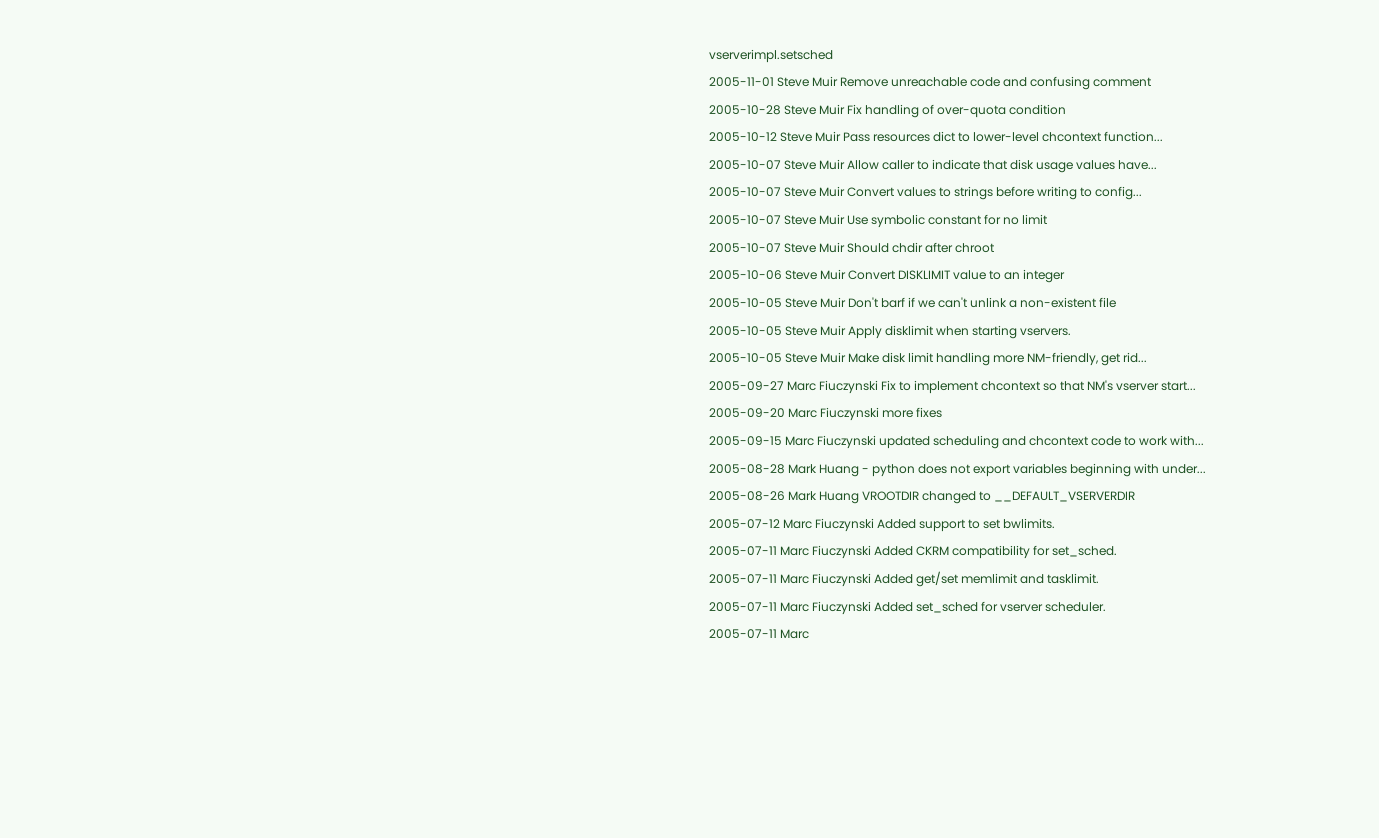vserverimpl.setsched
2005-11-01 Steve Muir Remove unreachable code and confusing comment
2005-10-28 Steve Muir Fix handling of over-quota condition
2005-10-12 Steve Muir Pass resources dict to lower-level chcontext function...
2005-10-07 Steve Muir Allow caller to indicate that disk usage values have...
2005-10-07 Steve Muir Convert values to strings before writing to config...
2005-10-07 Steve Muir Use symbolic constant for no limit
2005-10-07 Steve Muir Should chdir after chroot
2005-10-06 Steve Muir Convert DISKLIMIT value to an integer
2005-10-05 Steve Muir Don't barf if we can't unlink a non-existent file
2005-10-05 Steve Muir Apply disklimit when starting vservers.
2005-10-05 Steve Muir Make disk limit handling more NM-friendly, get rid...
2005-09-27 Marc Fiuczynski Fix to implement chcontext so that NM's vserver start...
2005-09-20 Marc Fiuczynski more fixes
2005-09-15 Marc Fiuczynski updated scheduling and chcontext code to work with...
2005-08-28 Mark Huang - python does not export variables beginning with under...
2005-08-26 Mark Huang VROOTDIR changed to __DEFAULT_VSERVERDIR
2005-07-12 Marc Fiuczynski Added support to set bwlimits.
2005-07-11 Marc Fiuczynski Added CKRM compatibility for set_sched.
2005-07-11 Marc Fiuczynski Added get/set memlimit and tasklimit.
2005-07-11 Marc Fiuczynski Added set_sched for vserver scheduler.
2005-07-11 Marc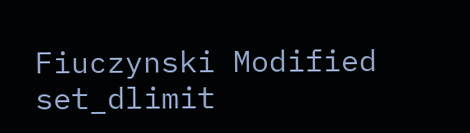Fiuczynski Modified set_dlimit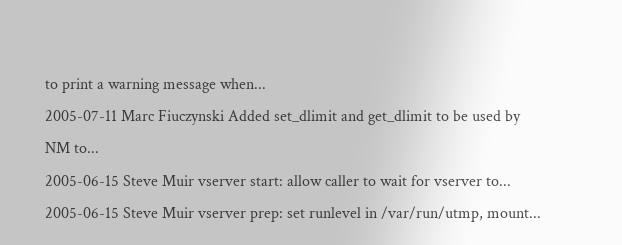to print a warning message when...
2005-07-11 Marc Fiuczynski Added set_dlimit and get_dlimit to be used by NM to...
2005-06-15 Steve Muir vserver start: allow caller to wait for vserver to...
2005-06-15 Steve Muir vserver prep: set runlevel in /var/run/utmp, mount...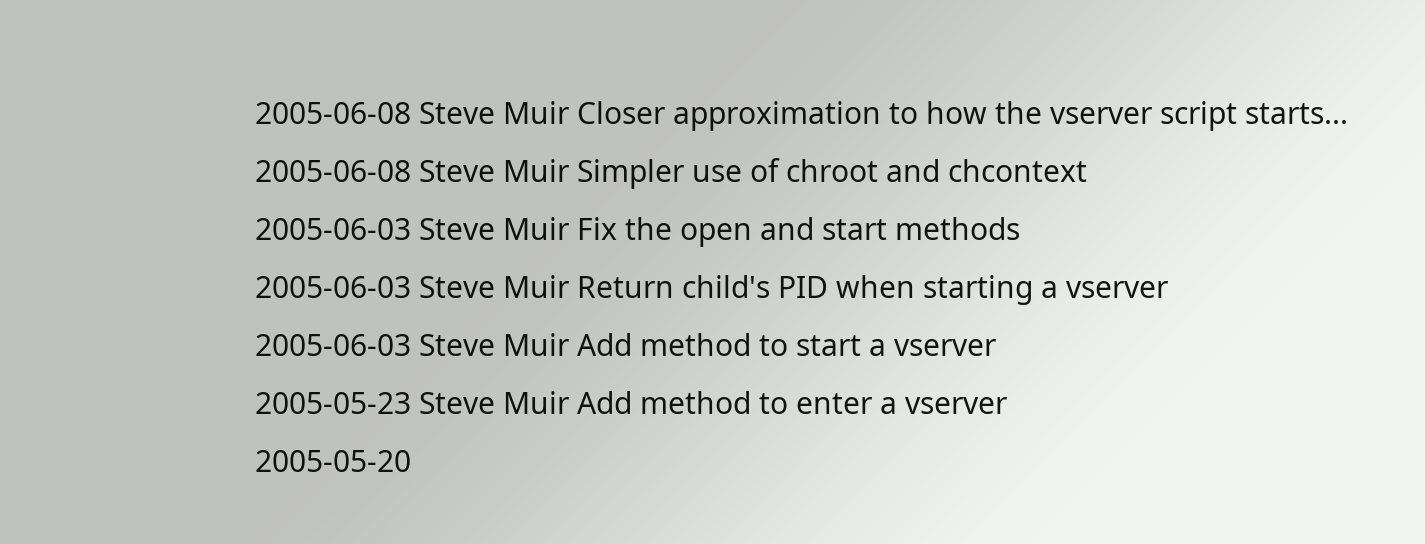2005-06-08 Steve Muir Closer approximation to how the vserver script starts...
2005-06-08 Steve Muir Simpler use of chroot and chcontext
2005-06-03 Steve Muir Fix the open and start methods
2005-06-03 Steve Muir Return child's PID when starting a vserver
2005-06-03 Steve Muir Add method to start a vserver
2005-05-23 Steve Muir Add method to enter a vserver
2005-05-20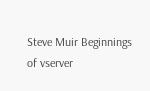Steve Muir Beginnings of vserver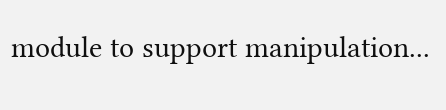module to support manipulation...